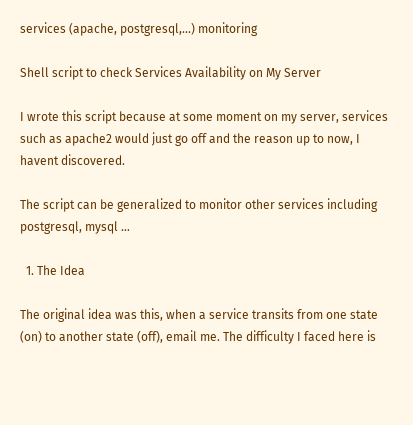services (apache, postgresql,...) monitoring

Shell script to check Services Availability on My Server

I wrote this script because at some moment on my server, services such as apache2 would just go off and the reason up to now, I havent discovered.

The script can be generalized to monitor other services including postgresql, mysql …

  1. The Idea

The original idea was this, when a service transits from one state (on) to another state (off), email me. The difficulty I faced here is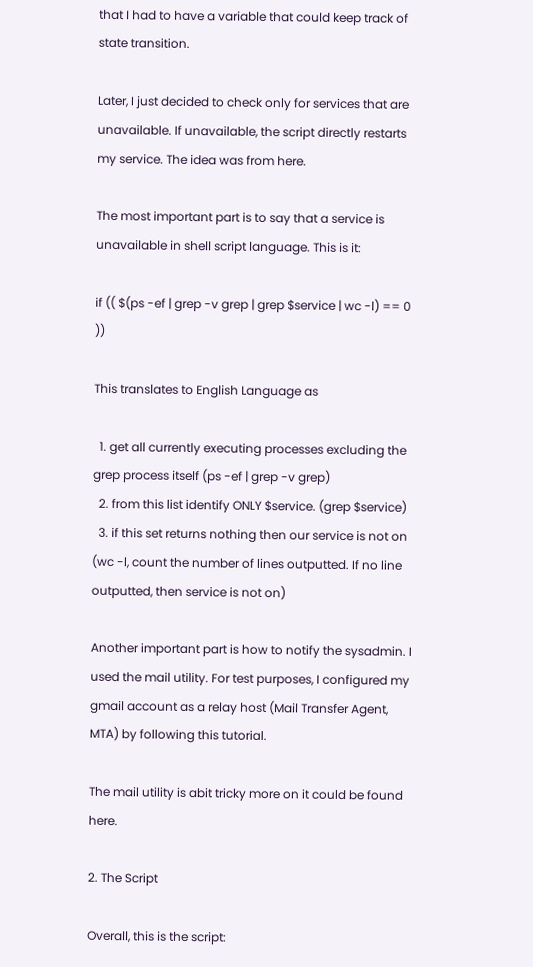that I had to have a variable that could keep track of state transition.

Later, I just decided to check only for services that are unavailable. If unavailable, the script directly restarts my service. The idea was from here.

The most important part is to say that a service is unavailable in shell script language. This is it:

if (( $(ps -ef | grep -v grep | grep $service | wc -l) == 0 ))

This translates to English Language as

  1. get all currently executing processes excluding the grep process itself (ps -ef | grep -v grep)
  2. from this list identify ONLY $service. (grep $service)
  3. if this set returns nothing then our service is not on  (wc -l, count the number of lines outputted. If no line outputted, then service is not on)

Another important part is how to notify the sysadmin. I used the mail utility. For test purposes, I configured my gmail account as a relay host (Mail Transfer Agent, MTA) by following this tutorial.

The mail utility is abit tricky more on it could be found here.

2. The Script

Overall, this is the script: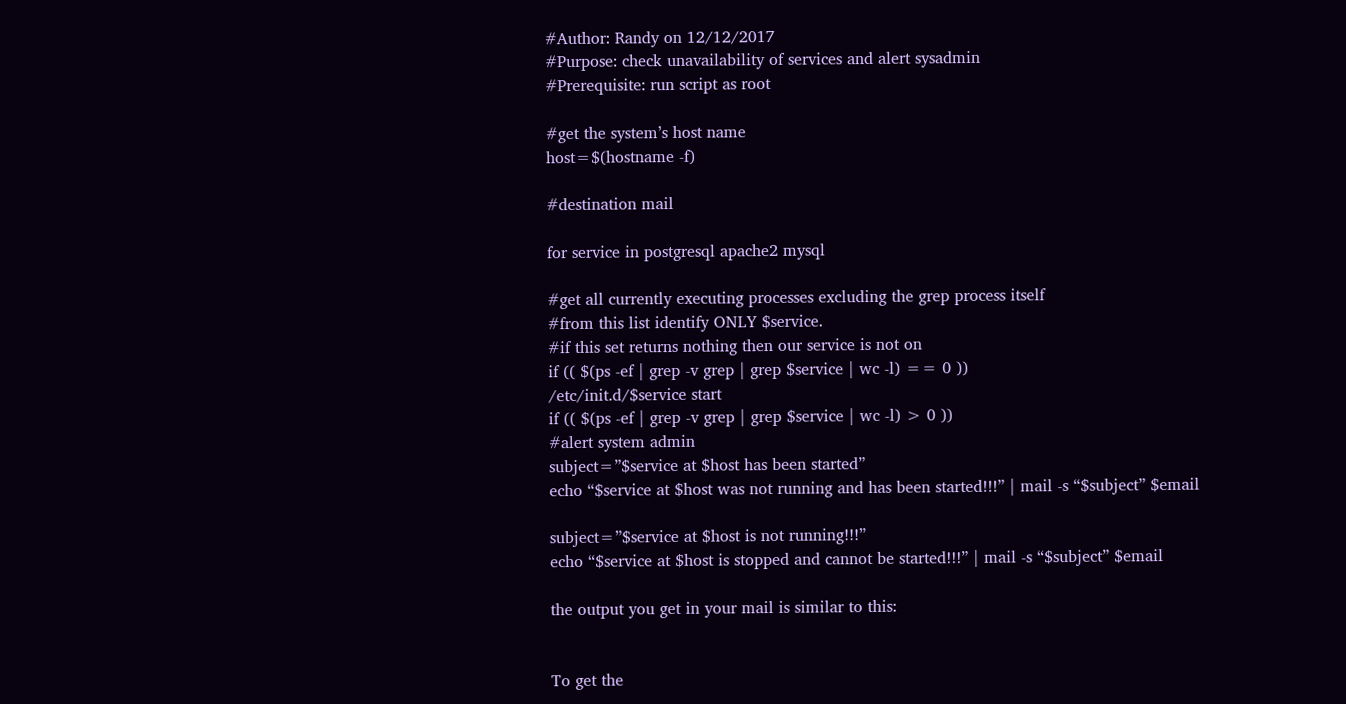#Author: Randy on 12/12/2017
#Purpose: check unavailability of services and alert sysadmin
#Prerequisite: run script as root

#get the system’s host name
host=$(hostname -f)

#destination mail

for service in postgresql apache2 mysql

#get all currently executing processes excluding the grep process itself
#from this list identify ONLY $service.
#if this set returns nothing then our service is not on
if (( $(ps -ef | grep -v grep | grep $service | wc -l) == 0 ))
/etc/init.d/$service start
if (( $(ps -ef | grep -v grep | grep $service | wc -l) > 0 ))
#alert system admin
subject=”$service at $host has been started”
echo “$service at $host was not running and has been started!!!” | mail -s “$subject” $email

subject=”$service at $host is not running!!!”
echo “$service at $host is stopped and cannot be started!!!” | mail -s “$subject” $email

the output you get in your mail is similar to this:


To get the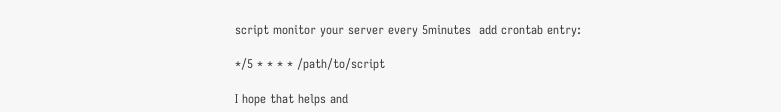script monitor your server every 5minutes  add crontab entry:

*/5 * * * * /path/to/script

I hope that helps and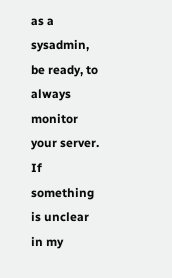as a sysadmin, be ready, to always monitor your server. If something is unclear in my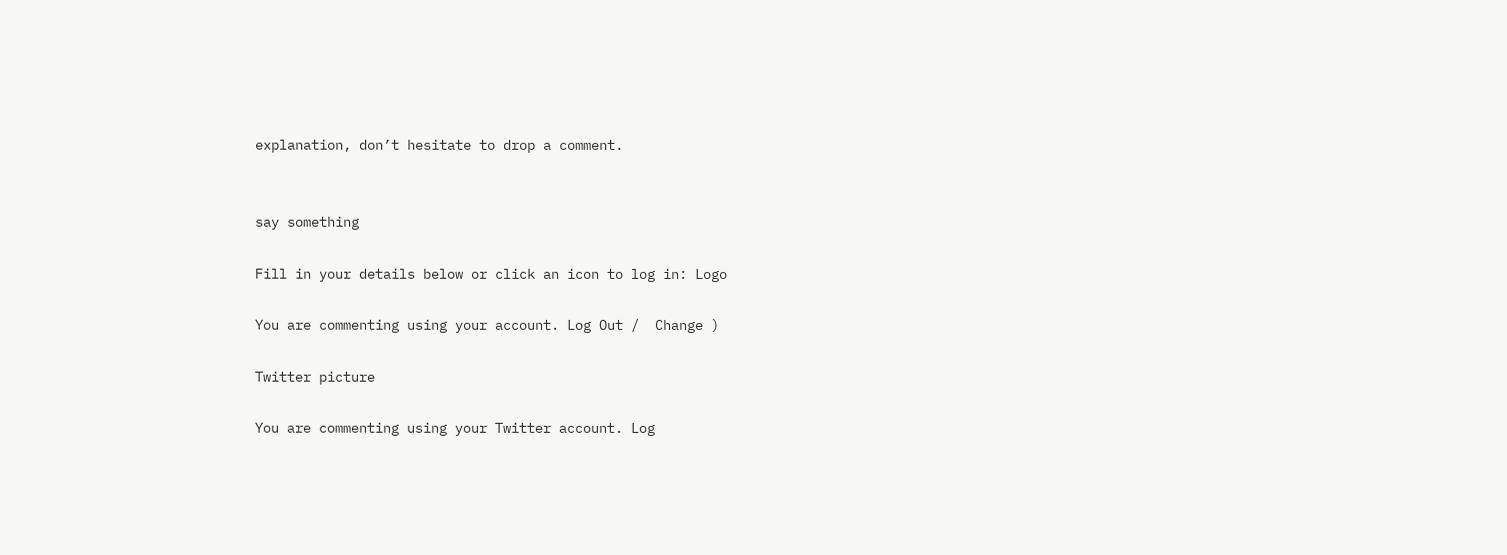explanation, don’t hesitate to drop a comment.


say something

Fill in your details below or click an icon to log in: Logo

You are commenting using your account. Log Out /  Change )

Twitter picture

You are commenting using your Twitter account. Log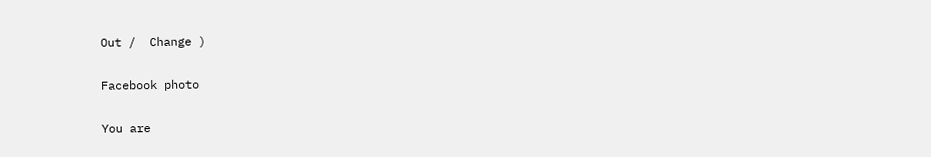Out /  Change )

Facebook photo

You are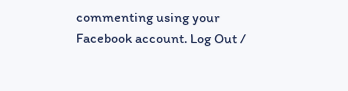commenting using your Facebook account. Log Out /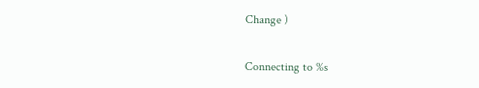Change )

Connecting to %s